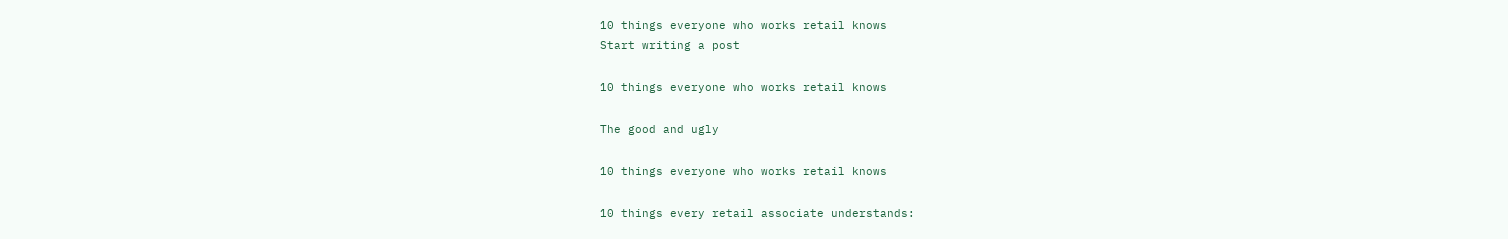10 things everyone who works retail knows
Start writing a post

10 things everyone who works retail knows

The good and ugly

10 things everyone who works retail knows

10 things every retail associate understands: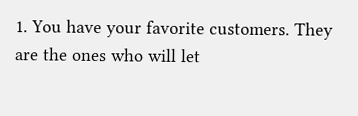1. You have your favorite customers. They are the ones who will let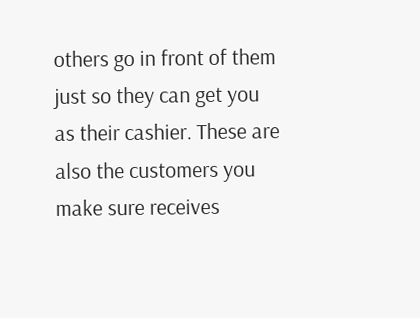others go in front of them just so they can get you as their cashier. These are also the customers you make sure receives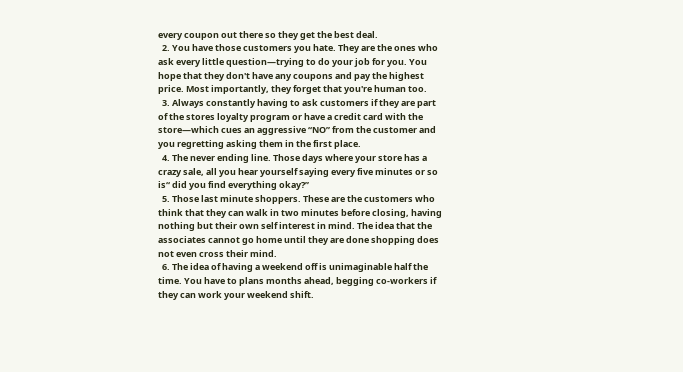every coupon out there so they get the best deal.
  2. You have those customers you hate. They are the ones who ask every little question—trying to do your job for you. You hope that they don't have any coupons and pay the highest price. Most importantly, they forget that you're human too.
  3. Always constantly having to ask customers if they are part of the stores loyalty program or have a credit card with the store—which cues an aggressive “NO” from the customer and you regretting asking them in the first place.
  4. The never ending line. Those days where your store has a crazy sale, all you hear yourself saying every five minutes or so is“ did you find everything okay?”
  5. Those last minute shoppers. These are the customers who think that they can walk in two minutes before closing, having nothing but their own self interest in mind. The idea that the associates cannot go home until they are done shopping does not even cross their mind.
  6. The idea of having a weekend off is unimaginable half the time. You have to plans months ahead, begging co-workers if they can work your weekend shift.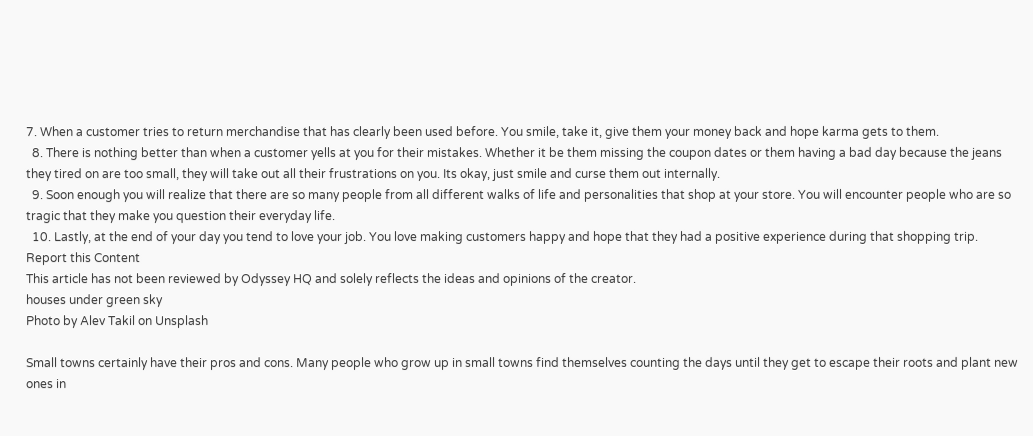7. When a customer tries to return merchandise that has clearly been used before. You smile, take it, give them your money back and hope karma gets to them.
  8. There is nothing better than when a customer yells at you for their mistakes. Whether it be them missing the coupon dates or them having a bad day because the jeans they tired on are too small, they will take out all their frustrations on you. Its okay, just smile and curse them out internally.
  9. Soon enough you will realize that there are so many people from all different walks of life and personalities that shop at your store. You will encounter people who are so tragic that they make you question their everyday life.
  10. Lastly, at the end of your day you tend to love your job. You love making customers happy and hope that they had a positive experience during that shopping trip.
Report this Content
This article has not been reviewed by Odyssey HQ and solely reflects the ideas and opinions of the creator.
houses under green sky
Photo by Alev Takil on Unsplash

Small towns certainly have their pros and cons. Many people who grow up in small towns find themselves counting the days until they get to escape their roots and plant new ones in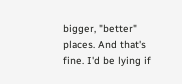bigger, "better" places. And that's fine. I'd be lying if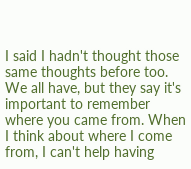I said I hadn't thought those same thoughts before too. We all have, but they say it's important to remember where you came from. When I think about where I come from, I can't help having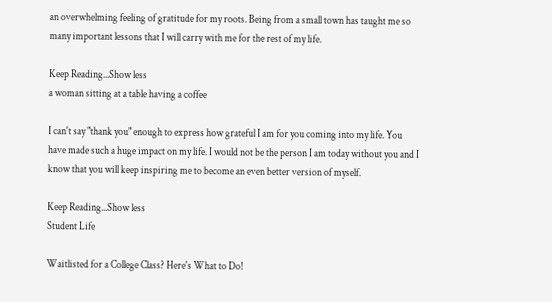an overwhelming feeling of gratitude for my roots. Being from a small town has taught me so many important lessons that I will carry with me for the rest of my life.

Keep Reading...Show less
a woman sitting at a table having a coffee

I can't say "thank you" enough to express how grateful I am for you coming into my life. You have made such a huge impact on my life. I would not be the person I am today without you and I know that you will keep inspiring me to become an even better version of myself.

Keep Reading...Show less
Student Life

Waitlisted for a College Class? Here's What to Do!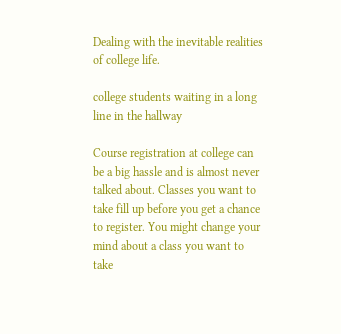Dealing with the inevitable realities of college life.

college students waiting in a long line in the hallway

Course registration at college can be a big hassle and is almost never talked about. Classes you want to take fill up before you get a chance to register. You might change your mind about a class you want to take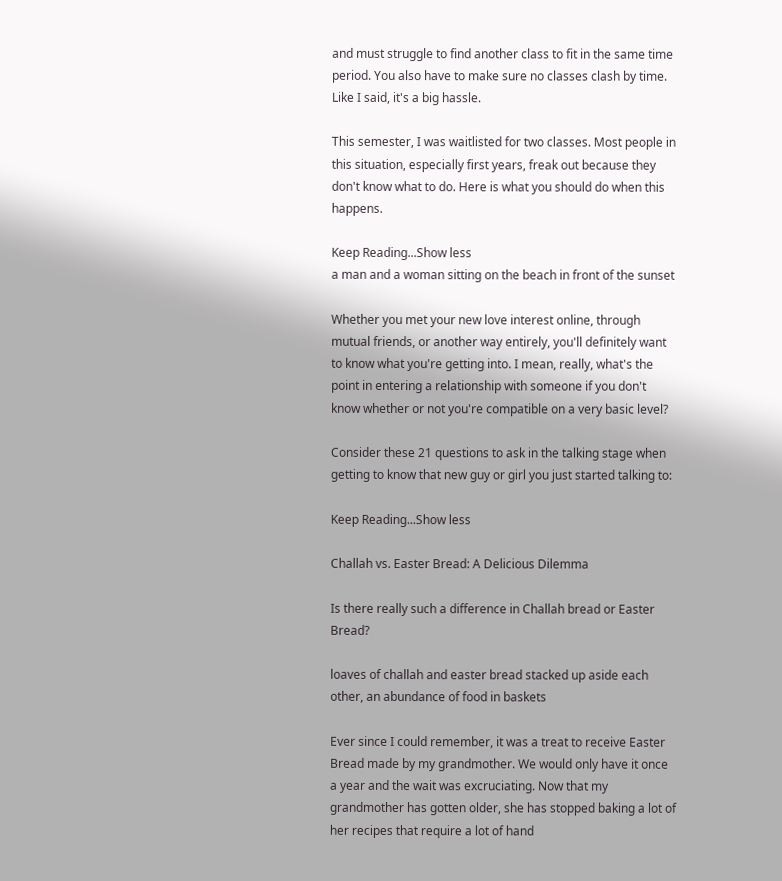and must struggle to find another class to fit in the same time period. You also have to make sure no classes clash by time. Like I said, it's a big hassle.

This semester, I was waitlisted for two classes. Most people in this situation, especially first years, freak out because they don't know what to do. Here is what you should do when this happens.

Keep Reading...Show less
a man and a woman sitting on the beach in front of the sunset

Whether you met your new love interest online, through mutual friends, or another way entirely, you'll definitely want to know what you're getting into. I mean, really, what's the point in entering a relationship with someone if you don't know whether or not you're compatible on a very basic level?

Consider these 21 questions to ask in the talking stage when getting to know that new guy or girl you just started talking to:

Keep Reading...Show less

Challah vs. Easter Bread: A Delicious Dilemma

Is there really such a difference in Challah bread or Easter Bread?

loaves of challah and easter bread stacked up aside each other, an abundance of food in baskets

Ever since I could remember, it was a treat to receive Easter Bread made by my grandmother. We would only have it once a year and the wait was excruciating. Now that my grandmother has gotten older, she has stopped baking a lot of her recipes that require a lot of hand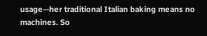usage--her traditional Italian baking means no machines. So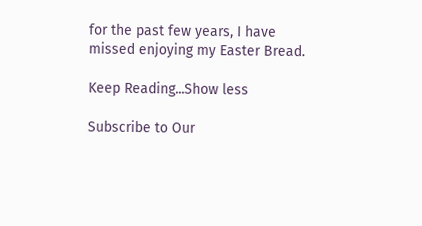for the past few years, I have missed enjoying my Easter Bread.

Keep Reading...Show less

Subscribe to Our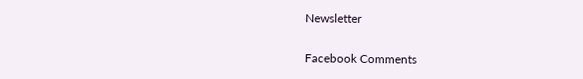Newsletter

Facebook Comments